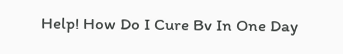Help! How Do I Cure Bv In One Day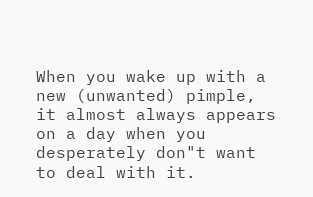When you wake up with a new (unwanted) pimple, it almost always appears on a day when you desperately don"t want to deal with it.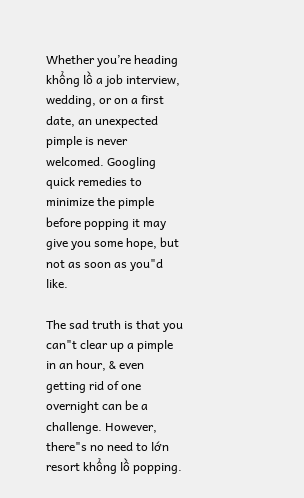Whether you’re heading khổng lồ a job interview, wedding, or on a first date, an unexpected pimple is never welcomed. Googling quick remedies to minimize the pimple before popping it may give you some hope, but not as soon as you"d like.

The sad truth is that you can"t clear up a pimple in an hour, & even getting rid of one overnight can be a challenge. However, there"s no need to lớn resort khổng lồ popping.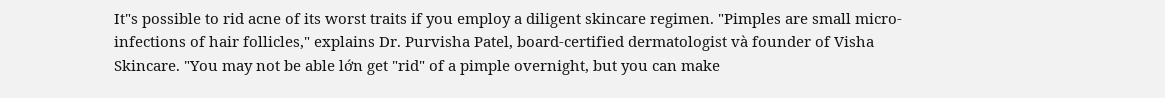It"s possible to rid acne of its worst traits if you employ a diligent skincare regimen. "Pimples are small micro-infections of hair follicles," explains Dr. Purvisha Patel, board-certified dermatologist và founder of Visha Skincare. "You may not be able lớn get "rid" of a pimple overnight, but you can make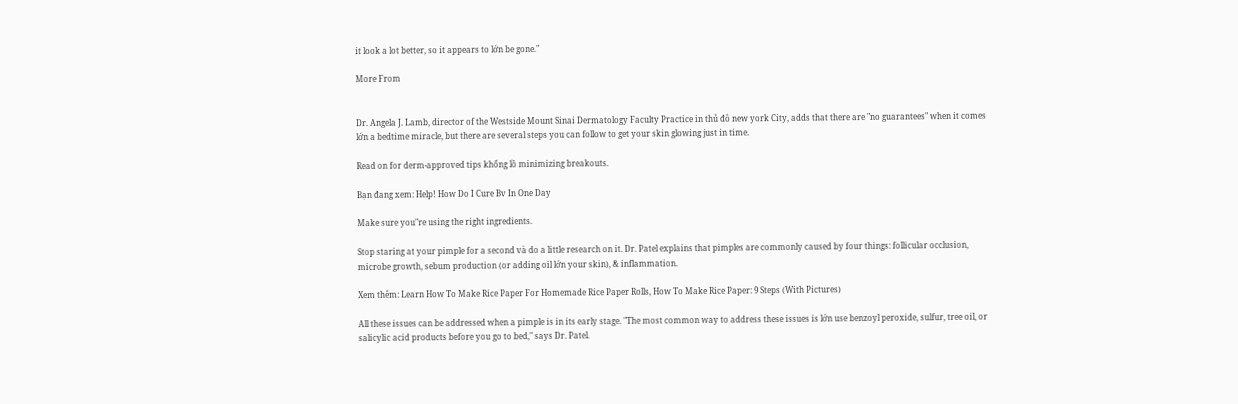it look a lot better, so it appears to lớn be gone."

More From


Dr. Angela J. Lamb, director of the Westside Mount Sinai Dermatology Faculty Practice in thủ đô new york City, adds that there are "no guarantees" when it comes lớn a bedtime miracle, but there are several steps you can follow to get your skin glowing just in time.

Read on for derm-approved tips khổng lồ minimizing breakouts.

Bạn đang xem: Help! How Do I Cure Bv In One Day

Make sure you"re using the right ingredients.

Stop staring at your pimple for a second và do a little research on it. Dr. Patel explains that pimples are commonly caused by four things: follicular occlusion, microbe growth, sebum production (or adding oil lớn your skin), & inflammation.

Xem thêm: Learn How To Make Rice Paper For Homemade Rice Paper Rolls, How To Make Rice Paper: 9 Steps (With Pictures)

All these issues can be addressed when a pimple is in its early stage. "The most common way to address these issues is lớn use benzoyl peroxide, sulfur, tree oil, or salicylic acid products before you go to bed," says Dr. Patel.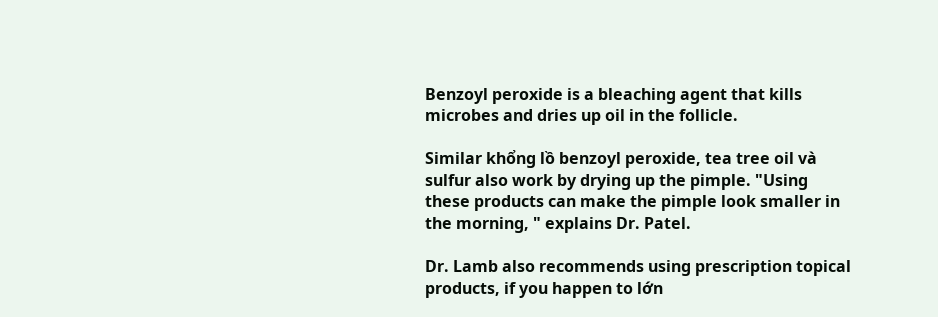Benzoyl peroxide is a bleaching agent that kills microbes and dries up oil in the follicle.

Similar khổng lồ benzoyl peroxide, tea tree oil và sulfur also work by drying up the pimple. "Using these products can make the pimple look smaller in the morning, " explains Dr. Patel.

Dr. Lamb also recommends using prescription topical products, if you happen to lớn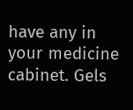have any in your medicine cabinet. Gels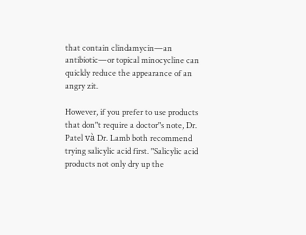that contain clindamycin—an antibiotic—or topical minocycline can quickly reduce the appearance of an angry zit.

However, if you prefer to use products that don"t require a doctor"s note, Dr. Patel và Dr. Lamb both recommend trying salicylic acid first. "Salicylic acid products not only dry up the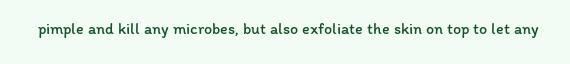pimple and kill any microbes, but also exfoliate the skin on top to let any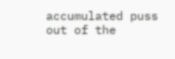accumulated puss out of the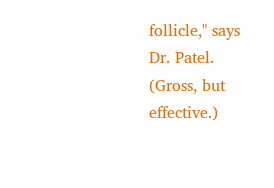follicle," says Dr. Patel. (Gross, but effective.)